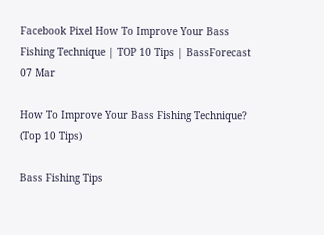Facebook Pixel How To Improve Your Bass Fishing Technique | TOP 10 Tips | BassForecast
07 Mar

How To Improve Your Bass Fishing Technique? (Top 10 Tips)

Bass Fishing Tips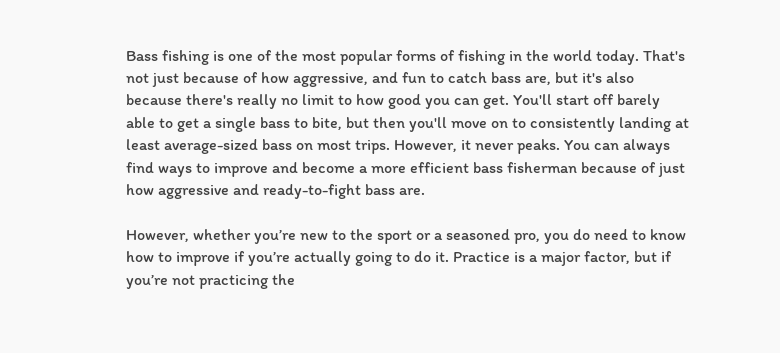Bass fishing is one of the most popular forms of fishing in the world today. That's not just because of how aggressive, and fun to catch bass are, but it's also because there's really no limit to how good you can get. You'll start off barely able to get a single bass to bite, but then you'll move on to consistently landing at least average-sized bass on most trips. However, it never peaks. You can always find ways to improve and become a more efficient bass fisherman because of just how aggressive and ready-to-fight bass are.

However, whether you’re new to the sport or a seasoned pro, you do need to know how to improve if you’re actually going to do it. Practice is a major factor, but if you’re not practicing the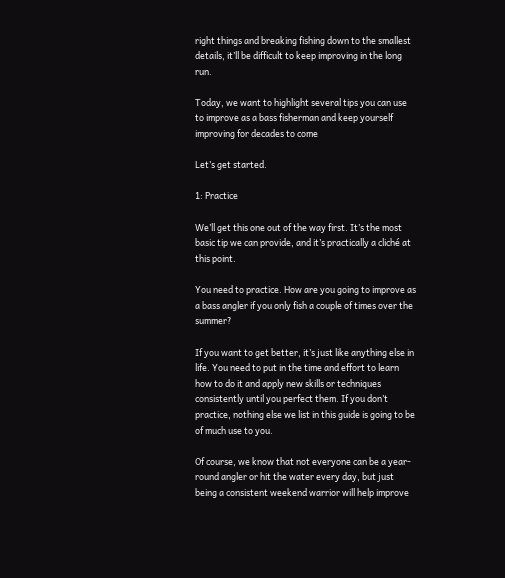right things and breaking fishing down to the smallest details, it’ll be difficult to keep improving in the long run.

Today, we want to highlight several tips you can use to improve as a bass fisherman and keep yourself improving for decades to come

Let’s get started.

1: Practice

We’ll get this one out of the way first. It’s the most basic tip we can provide, and it’s practically a cliché at this point.

You need to practice. How are you going to improve as a bass angler if you only fish a couple of times over the summer?

If you want to get better, it’s just like anything else in life. You need to put in the time and effort to learn how to do it and apply new skills or techniques consistently until you perfect them. If you don’t practice, nothing else we list in this guide is going to be of much use to you.

Of course, we know that not everyone can be a year-round angler or hit the water every day, but just being a consistent weekend warrior will help improve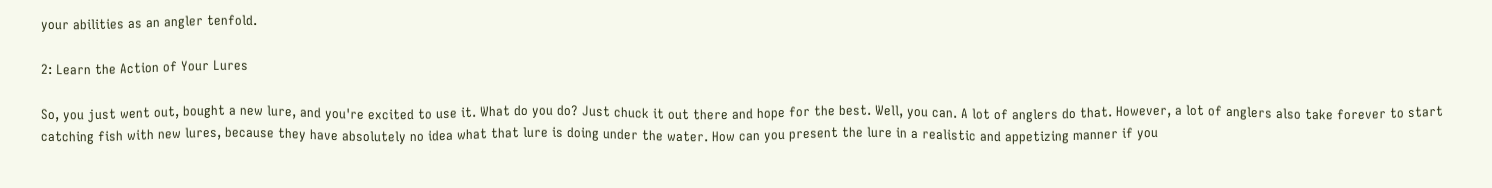your abilities as an angler tenfold.

2: Learn the Action of Your Lures

So, you just went out, bought a new lure, and you're excited to use it. What do you do? Just chuck it out there and hope for the best. Well, you can. A lot of anglers do that. However, a lot of anglers also take forever to start catching fish with new lures, because they have absolutely no idea what that lure is doing under the water. How can you present the lure in a realistic and appetizing manner if you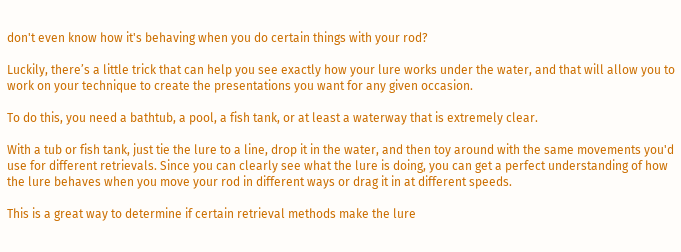don't even know how it's behaving when you do certain things with your rod?

Luckily, there’s a little trick that can help you see exactly how your lure works under the water, and that will allow you to work on your technique to create the presentations you want for any given occasion.

To do this, you need a bathtub, a pool, a fish tank, or at least a waterway that is extremely clear.

With a tub or fish tank, just tie the lure to a line, drop it in the water, and then toy around with the same movements you'd use for different retrievals. Since you can clearly see what the lure is doing, you can get a perfect understanding of how the lure behaves when you move your rod in different ways or drag it in at different speeds.

This is a great way to determine if certain retrieval methods make the lure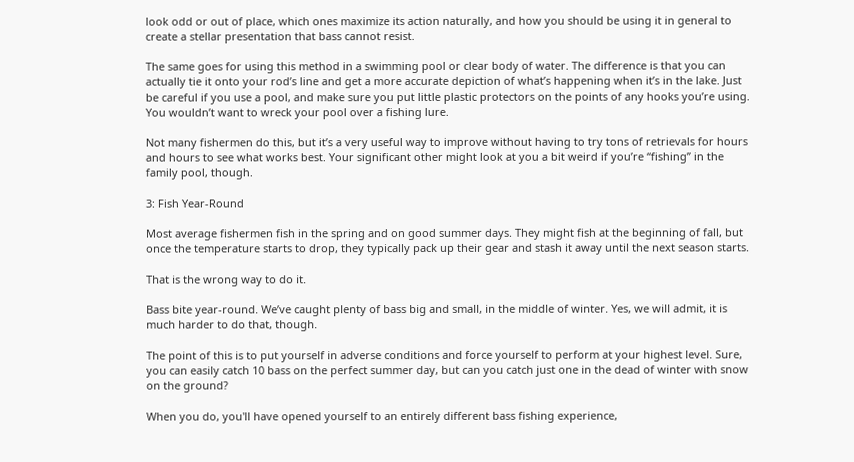look odd or out of place, which ones maximize its action naturally, and how you should be using it in general to create a stellar presentation that bass cannot resist.

The same goes for using this method in a swimming pool or clear body of water. The difference is that you can actually tie it onto your rod’s line and get a more accurate depiction of what’s happening when it’s in the lake. Just be careful if you use a pool, and make sure you put little plastic protectors on the points of any hooks you’re using. You wouldn’t want to wreck your pool over a fishing lure.

Not many fishermen do this, but it’s a very useful way to improve without having to try tons of retrievals for hours and hours to see what works best. Your significant other might look at you a bit weird if you’re “fishing” in the family pool, though.

3: Fish Year-Round

Most average fishermen fish in the spring and on good summer days. They might fish at the beginning of fall, but once the temperature starts to drop, they typically pack up their gear and stash it away until the next season starts.

That is the wrong way to do it.

Bass bite year-round. We’ve caught plenty of bass big and small, in the middle of winter. Yes, we will admit, it is much harder to do that, though.

The point of this is to put yourself in adverse conditions and force yourself to perform at your highest level. Sure, you can easily catch 10 bass on the perfect summer day, but can you catch just one in the dead of winter with snow on the ground?

When you do, you'll have opened yourself to an entirely different bass fishing experience,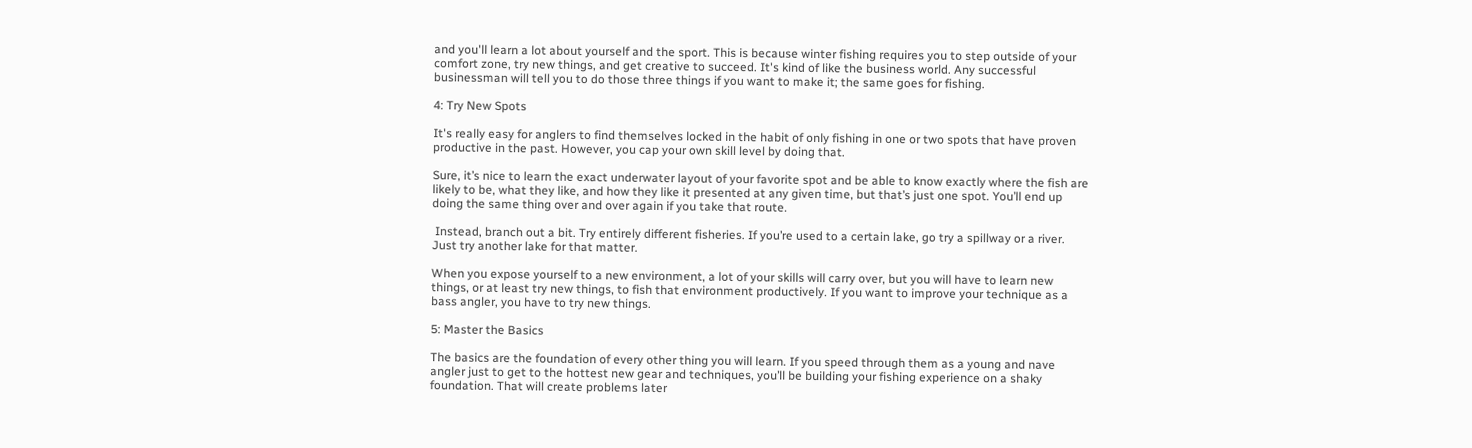and you'll learn a lot about yourself and the sport. This is because winter fishing requires you to step outside of your comfort zone, try new things, and get creative to succeed. It's kind of like the business world. Any successful businessman will tell you to do those three things if you want to make it; the same goes for fishing.

4: Try New Spots

It's really easy for anglers to find themselves locked in the habit of only fishing in one or two spots that have proven productive in the past. However, you cap your own skill level by doing that.

Sure, it’s nice to learn the exact underwater layout of your favorite spot and be able to know exactly where the fish are likely to be, what they like, and how they like it presented at any given time, but that’s just one spot. You’ll end up doing the same thing over and over again if you take that route.

 Instead, branch out a bit. Try entirely different fisheries. If you’re used to a certain lake, go try a spillway or a river. Just try another lake for that matter.

When you expose yourself to a new environment, a lot of your skills will carry over, but you will have to learn new things, or at least try new things, to fish that environment productively. If you want to improve your technique as a bass angler, you have to try new things.

5: Master the Basics

The basics are the foundation of every other thing you will learn. If you speed through them as a young and nave angler just to get to the hottest new gear and techniques, you’ll be building your fishing experience on a shaky foundation. That will create problems later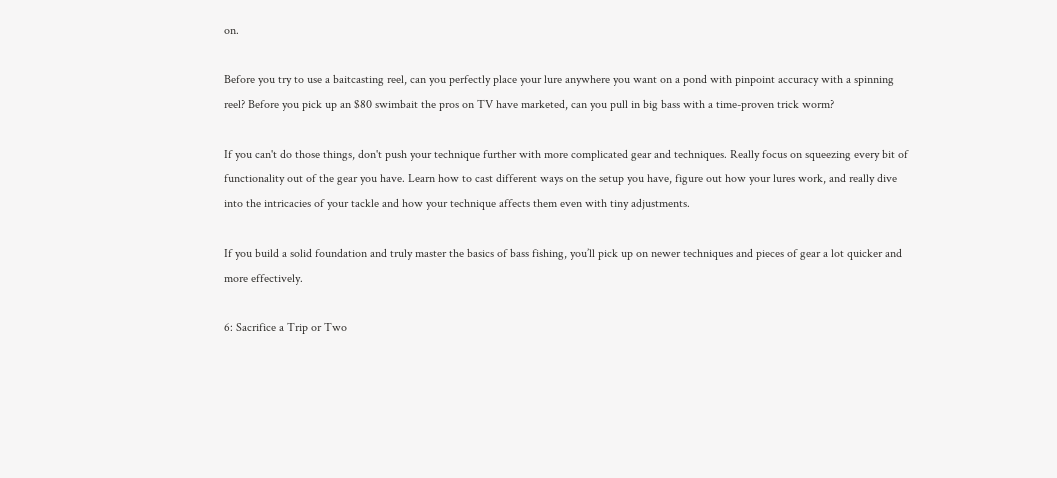on.

Before you try to use a baitcasting reel, can you perfectly place your lure anywhere you want on a pond with pinpoint accuracy with a spinning reel? Before you pick up an $80 swimbait the pros on TV have marketed, can you pull in big bass with a time-proven trick worm?

If you can't do those things, don't push your technique further with more complicated gear and techniques. Really focus on squeezing every bit of functionality out of the gear you have. Learn how to cast different ways on the setup you have, figure out how your lures work, and really dive into the intricacies of your tackle and how your technique affects them even with tiny adjustments.

If you build a solid foundation and truly master the basics of bass fishing, you’ll pick up on newer techniques and pieces of gear a lot quicker and more effectively.

6: Sacrifice a Trip or Two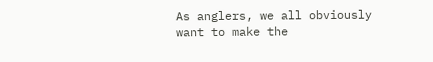As anglers, we all obviously want to make the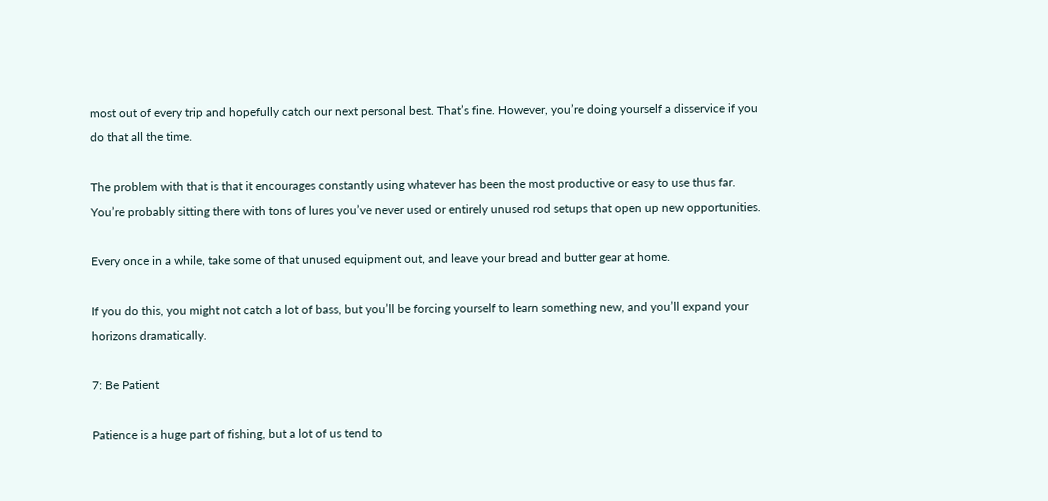most out of every trip and hopefully catch our next personal best. That’s fine. However, you’re doing yourself a disservice if you do that all the time.

The problem with that is that it encourages constantly using whatever has been the most productive or easy to use thus far. You’re probably sitting there with tons of lures you’ve never used or entirely unused rod setups that open up new opportunities.

Every once in a while, take some of that unused equipment out, and leave your bread and butter gear at home.

If you do this, you might not catch a lot of bass, but you’ll be forcing yourself to learn something new, and you’ll expand your horizons dramatically.

7: Be Patient

Patience is a huge part of fishing, but a lot of us tend to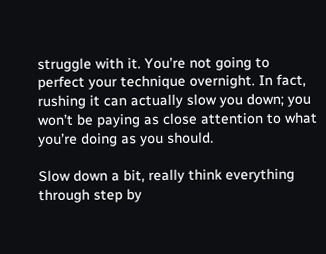struggle with it. You’re not going to perfect your technique overnight. In fact, rushing it can actually slow you down; you won’t be paying as close attention to what you’re doing as you should.

Slow down a bit, really think everything through step by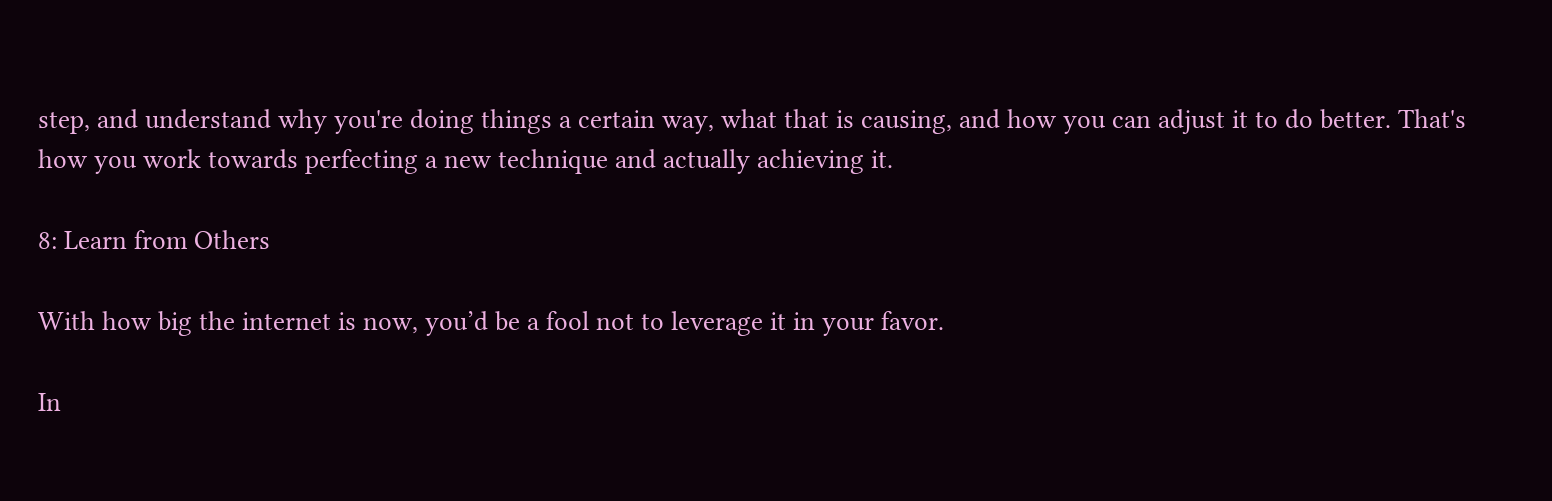step, and understand why you're doing things a certain way, what that is causing, and how you can adjust it to do better. That's how you work towards perfecting a new technique and actually achieving it.

8: Learn from Others

With how big the internet is now, you’d be a fool not to leverage it in your favor.

In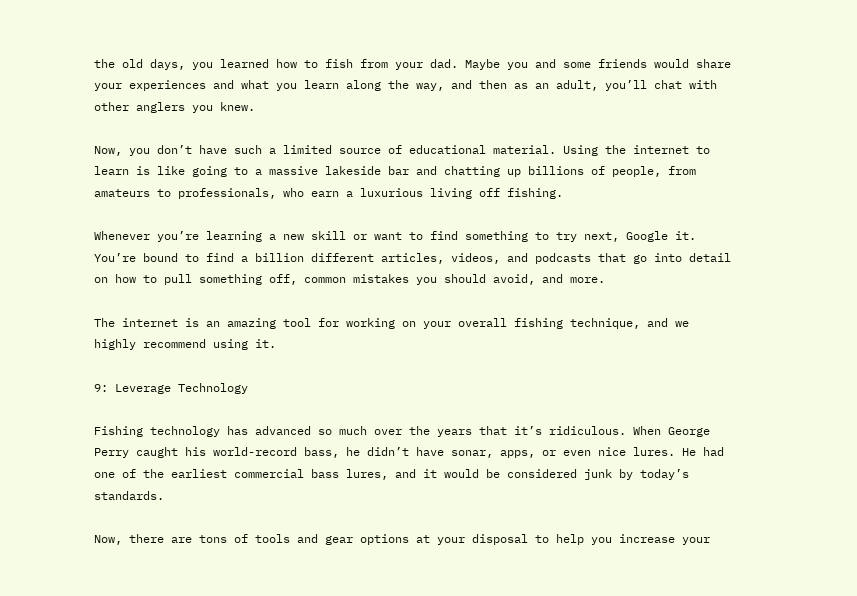the old days, you learned how to fish from your dad. Maybe you and some friends would share your experiences and what you learn along the way, and then as an adult, you’ll chat with other anglers you knew.

Now, you don’t have such a limited source of educational material. Using the internet to learn is like going to a massive lakeside bar and chatting up billions of people, from amateurs to professionals, who earn a luxurious living off fishing.

Whenever you’re learning a new skill or want to find something to try next, Google it. You’re bound to find a billion different articles, videos, and podcasts that go into detail on how to pull something off, common mistakes you should avoid, and more.

The internet is an amazing tool for working on your overall fishing technique, and we highly recommend using it.

9: Leverage Technology

Fishing technology has advanced so much over the years that it’s ridiculous. When George Perry caught his world-record bass, he didn’t have sonar, apps, or even nice lures. He had one of the earliest commercial bass lures, and it would be considered junk by today’s standards.

Now, there are tons of tools and gear options at your disposal to help you increase your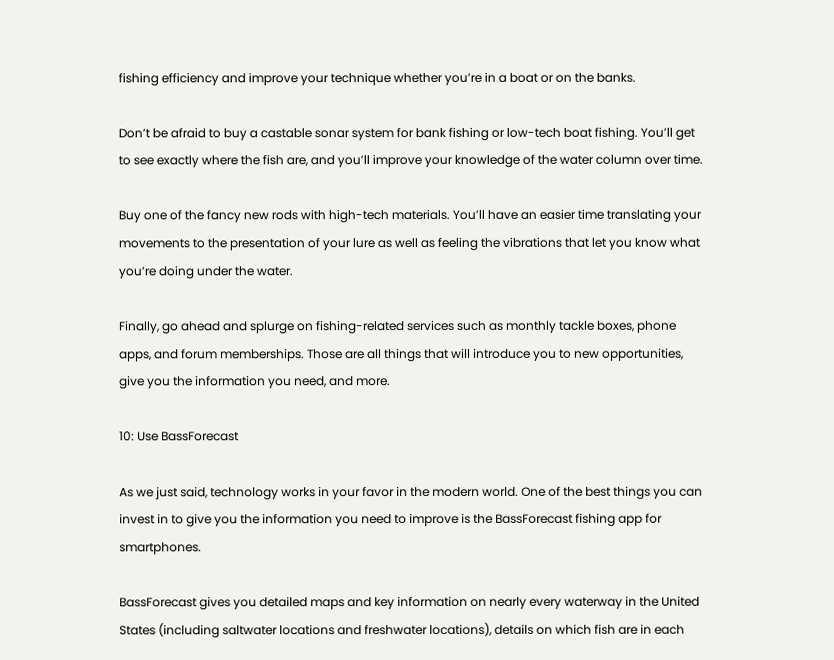fishing efficiency and improve your technique whether you’re in a boat or on the banks.

Don’t be afraid to buy a castable sonar system for bank fishing or low-tech boat fishing. You’ll get to see exactly where the fish are, and you’ll improve your knowledge of the water column over time.

Buy one of the fancy new rods with high-tech materials. You’ll have an easier time translating your movements to the presentation of your lure as well as feeling the vibrations that let you know what you’re doing under the water.

Finally, go ahead and splurge on fishing-related services such as monthly tackle boxes, phone apps, and forum memberships. Those are all things that will introduce you to new opportunities, give you the information you need, and more.

10: Use BassForecast

As we just said, technology works in your favor in the modern world. One of the best things you can invest in to give you the information you need to improve is the BassForecast fishing app for smartphones.

BassForecast gives you detailed maps and key information on nearly every waterway in the United States (including saltwater locations and freshwater locations), details on which fish are in each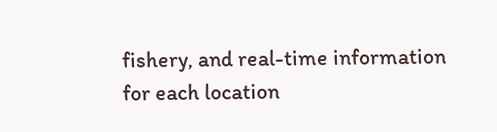fishery, and real-time information for each location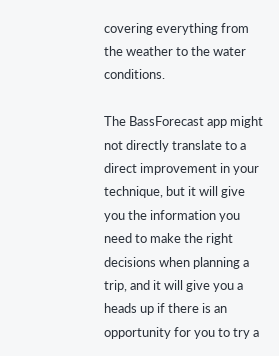covering everything from the weather to the water conditions.

The BassForecast app might not directly translate to a direct improvement in your technique, but it will give you the information you need to make the right decisions when planning a trip, and it will give you a heads up if there is an opportunity for you to try a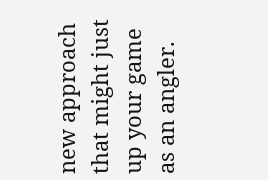new approach that might just up your game as an angler.